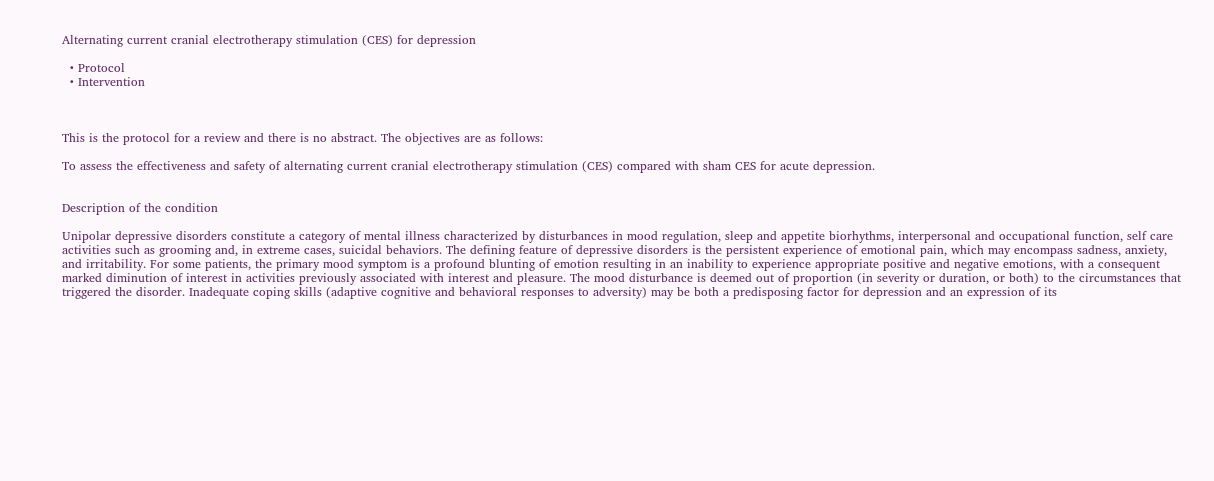Alternating current cranial electrotherapy stimulation (CES) for depression

  • Protocol
  • Intervention



This is the protocol for a review and there is no abstract. The objectives are as follows:

To assess the effectiveness and safety of alternating current cranial electrotherapy stimulation (CES) compared with sham CES for acute depression.


Description of the condition

Unipolar depressive disorders constitute a category of mental illness characterized by disturbances in mood regulation, sleep and appetite biorhythms, interpersonal and occupational function, self care activities such as grooming and, in extreme cases, suicidal behaviors. The defining feature of depressive disorders is the persistent experience of emotional pain, which may encompass sadness, anxiety, and irritability. For some patients, the primary mood symptom is a profound blunting of emotion resulting in an inability to experience appropriate positive and negative emotions, with a consequent marked diminution of interest in activities previously associated with interest and pleasure. The mood disturbance is deemed out of proportion (in severity or duration, or both) to the circumstances that triggered the disorder. Inadequate coping skills (adaptive cognitive and behavioral responses to adversity) may be both a predisposing factor for depression and an expression of its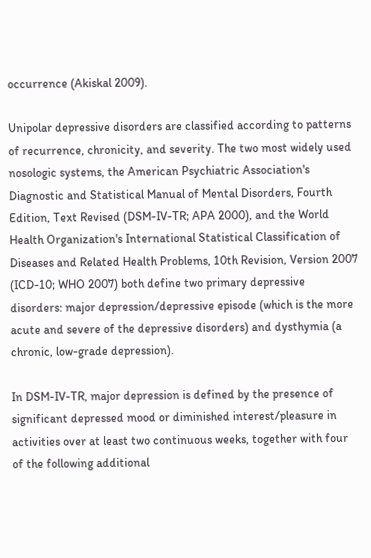occurrence (Akiskal 2009).

Unipolar depressive disorders are classified according to patterns of recurrence, chronicity, and severity. The two most widely used nosologic systems, the American Psychiatric Association's Diagnostic and Statistical Manual of Mental Disorders, Fourth Edition, Text Revised (DSM-IV-TR; APA 2000), and the World Health Organization's International Statistical Classification of Diseases and Related Health Problems, 10th Revision, Version 2007 (ICD-10; WHO 2007) both define two primary depressive disorders: major depression/depressive episode (which is the more acute and severe of the depressive disorders) and dysthymia (a chronic, low-grade depression).

In DSM-IV-TR, major depression is defined by the presence of significant depressed mood or diminished interest/pleasure in activities over at least two continuous weeks, together with four of the following additional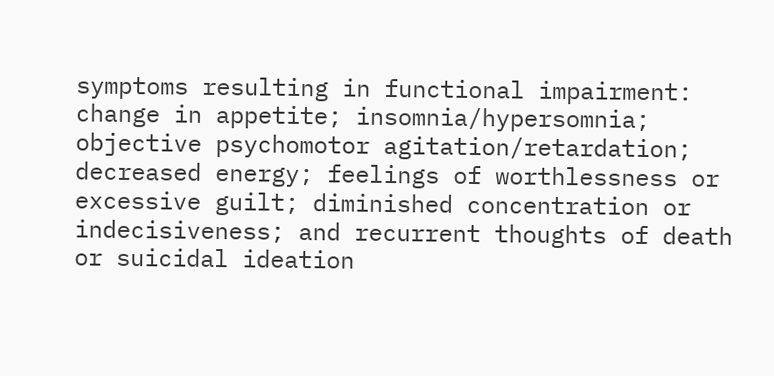symptoms resulting in functional impairment: change in appetite; insomnia/hypersomnia; objective psychomotor agitation/retardation; decreased energy; feelings of worthlessness or excessive guilt; diminished concentration or indecisiveness; and recurrent thoughts of death or suicidal ideation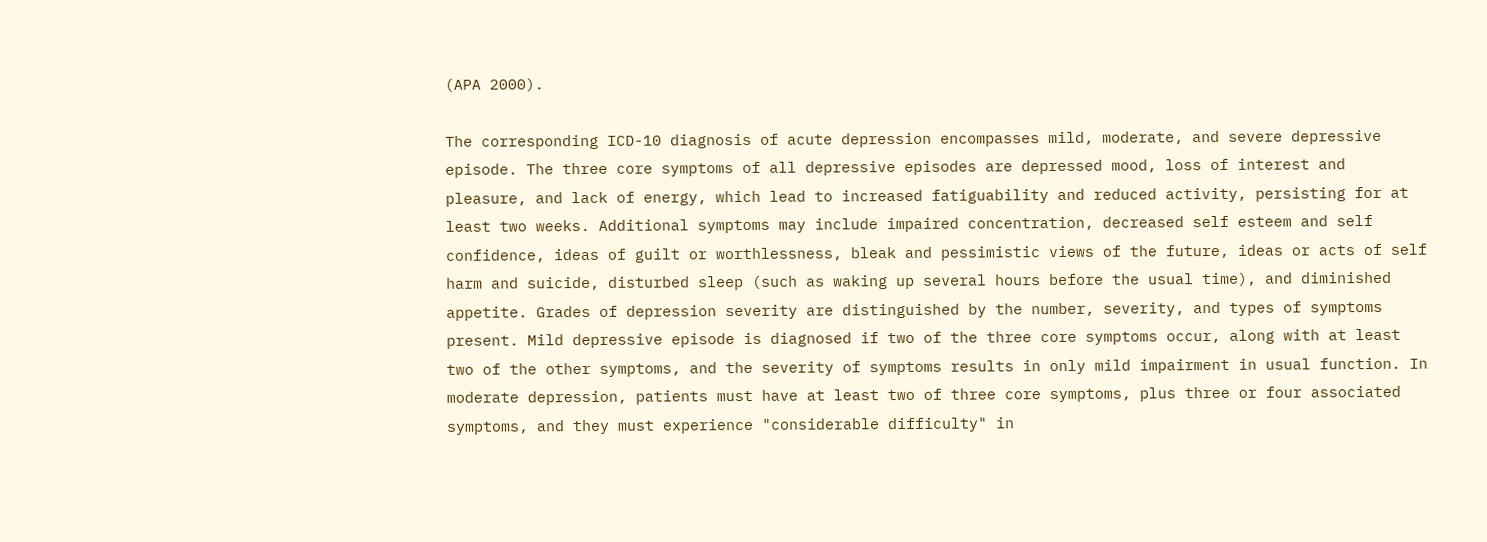(APA 2000).

The corresponding ICD-10 diagnosis of acute depression encompasses mild, moderate, and severe depressive episode. The three core symptoms of all depressive episodes are depressed mood, loss of interest and pleasure, and lack of energy, which lead to increased fatiguability and reduced activity, persisting for at least two weeks. Additional symptoms may include impaired concentration, decreased self esteem and self confidence, ideas of guilt or worthlessness, bleak and pessimistic views of the future, ideas or acts of self harm and suicide, disturbed sleep (such as waking up several hours before the usual time), and diminished appetite. Grades of depression severity are distinguished by the number, severity, and types of symptoms present. Mild depressive episode is diagnosed if two of the three core symptoms occur, along with at least two of the other symptoms, and the severity of symptoms results in only mild impairment in usual function. In moderate depression, patients must have at least two of three core symptoms, plus three or four associated symptoms, and they must experience "considerable difficulty" in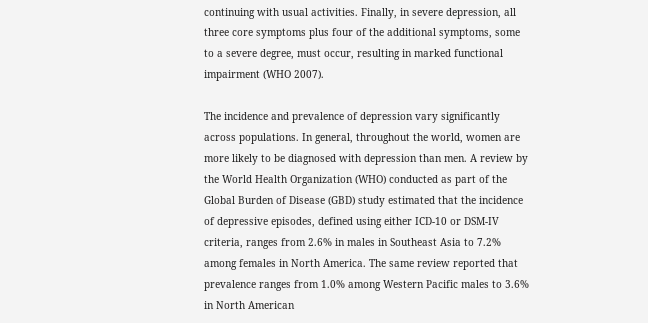continuing with usual activities. Finally, in severe depression, all three core symptoms plus four of the additional symptoms, some to a severe degree, must occur, resulting in marked functional impairment (WHO 2007).

The incidence and prevalence of depression vary significantly across populations. In general, throughout the world, women are more likely to be diagnosed with depression than men. A review by the World Health Organization (WHO) conducted as part of the Global Burden of Disease (GBD) study estimated that the incidence of depressive episodes, defined using either ICD-10 or DSM-IV criteria, ranges from 2.6% in males in Southeast Asia to 7.2% among females in North America. The same review reported that prevalence ranges from 1.0% among Western Pacific males to 3.6% in North American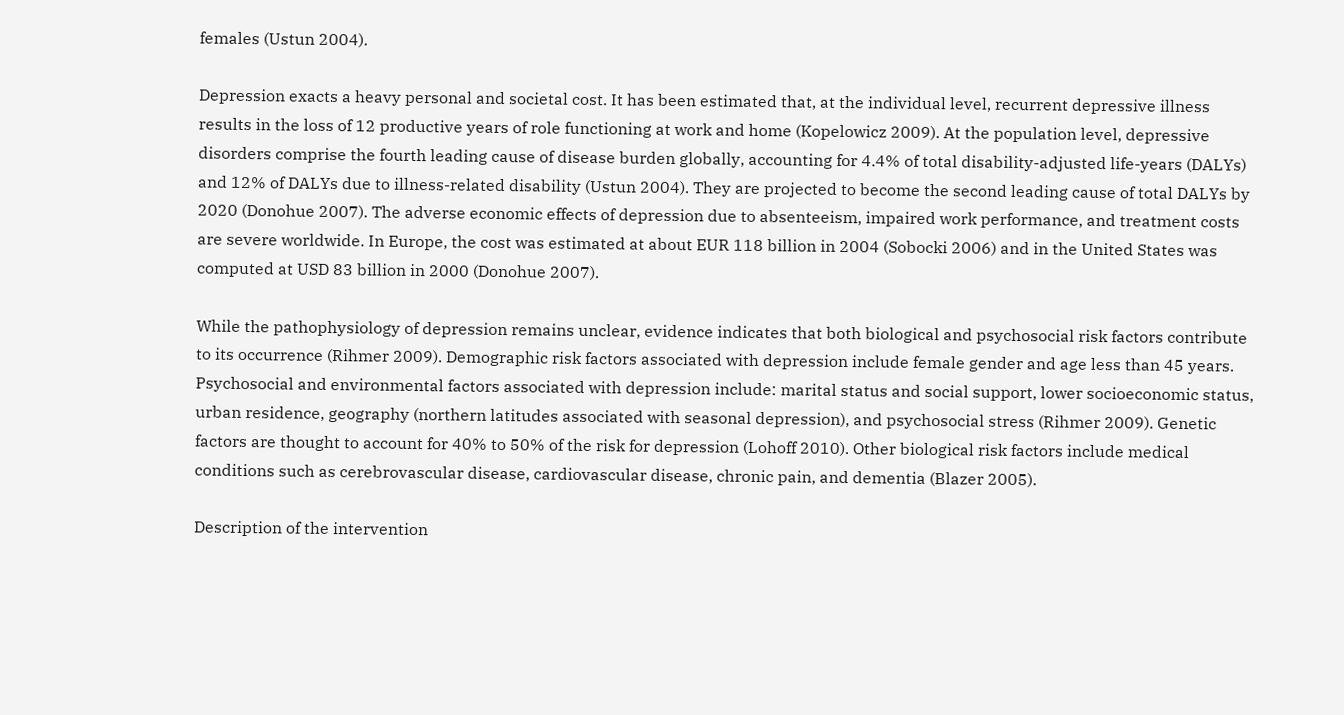females (Ustun 2004).

Depression exacts a heavy personal and societal cost. It has been estimated that, at the individual level, recurrent depressive illness results in the loss of 12 productive years of role functioning at work and home (Kopelowicz 2009). At the population level, depressive disorders comprise the fourth leading cause of disease burden globally, accounting for 4.4% of total disability-adjusted life-years (DALYs) and 12% of DALYs due to illness-related disability (Ustun 2004). They are projected to become the second leading cause of total DALYs by 2020 (Donohue 2007). The adverse economic effects of depression due to absenteeism, impaired work performance, and treatment costs are severe worldwide. In Europe, the cost was estimated at about EUR 118 billion in 2004 (Sobocki 2006) and in the United States was computed at USD 83 billion in 2000 (Donohue 2007).

While the pathophysiology of depression remains unclear, evidence indicates that both biological and psychosocial risk factors contribute to its occurrence (Rihmer 2009). Demographic risk factors associated with depression include female gender and age less than 45 years. Psychosocial and environmental factors associated with depression include: marital status and social support, lower socioeconomic status, urban residence, geography (northern latitudes associated with seasonal depression), and psychosocial stress (Rihmer 2009). Genetic factors are thought to account for 40% to 50% of the risk for depression (Lohoff 2010). Other biological risk factors include medical conditions such as cerebrovascular disease, cardiovascular disease, chronic pain, and dementia (Blazer 2005).

Description of the intervention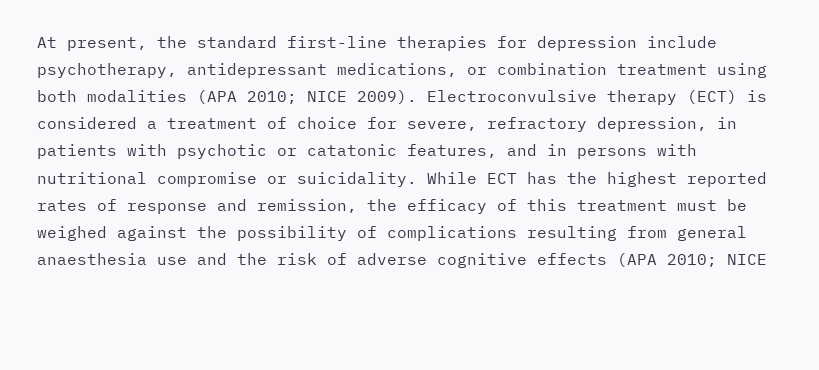At present, the standard first-line therapies for depression include psychotherapy, antidepressant medications, or combination treatment using both modalities (APA 2010; NICE 2009). Electroconvulsive therapy (ECT) is considered a treatment of choice for severe, refractory depression, in patients with psychotic or catatonic features, and in persons with nutritional compromise or suicidality. While ECT has the highest reported rates of response and remission, the efficacy of this treatment must be weighed against the possibility of complications resulting from general anaesthesia use and the risk of adverse cognitive effects (APA 2010; NICE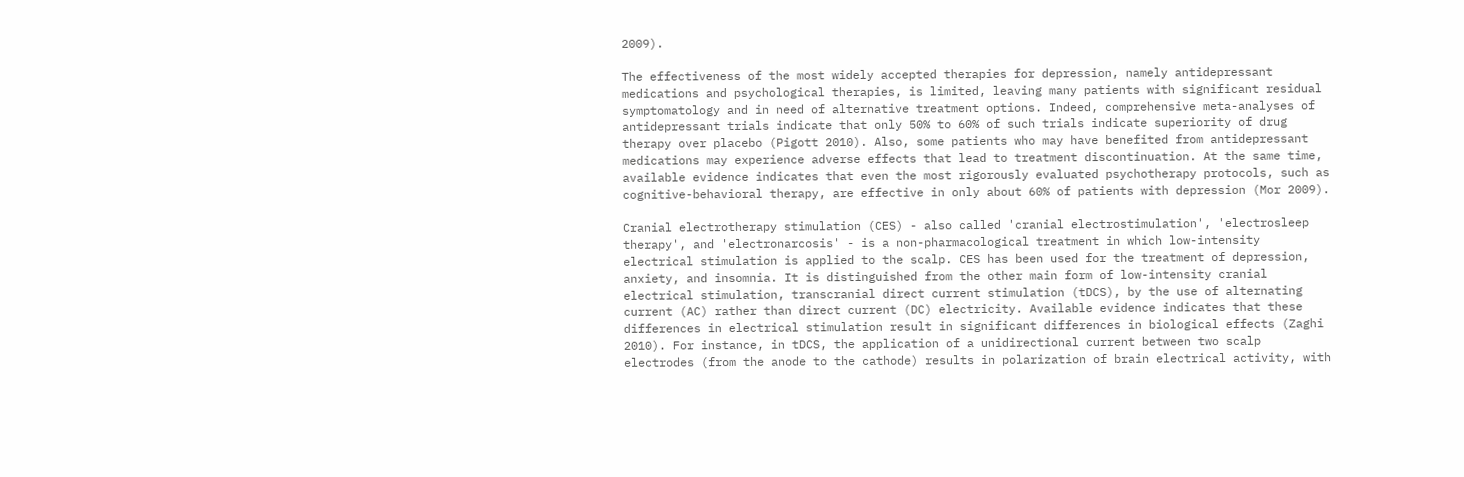2009).

The effectiveness of the most widely accepted therapies for depression, namely antidepressant medications and psychological therapies, is limited, leaving many patients with significant residual symptomatology and in need of alternative treatment options. Indeed, comprehensive meta-analyses of antidepressant trials indicate that only 50% to 60% of such trials indicate superiority of drug therapy over placebo (Pigott 2010). Also, some patients who may have benefited from antidepressant medications may experience adverse effects that lead to treatment discontinuation. At the same time, available evidence indicates that even the most rigorously evaluated psychotherapy protocols, such as cognitive-behavioral therapy, are effective in only about 60% of patients with depression (Mor 2009).

Cranial electrotherapy stimulation (CES) - also called 'cranial electrostimulation', 'electrosleep therapy', and 'electronarcosis' - is a non-pharmacological treatment in which low-intensity electrical stimulation is applied to the scalp. CES has been used for the treatment of depression, anxiety, and insomnia. It is distinguished from the other main form of low-intensity cranial electrical stimulation, transcranial direct current stimulation (tDCS), by the use of alternating current (AC) rather than direct current (DC) electricity. Available evidence indicates that these differences in electrical stimulation result in significant differences in biological effects (Zaghi 2010). For instance, in tDCS, the application of a unidirectional current between two scalp electrodes (from the anode to the cathode) results in polarization of brain electrical activity, with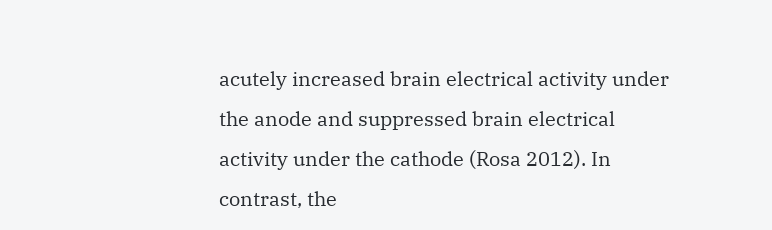acutely increased brain electrical activity under the anode and suppressed brain electrical activity under the cathode (Rosa 2012). In contrast, the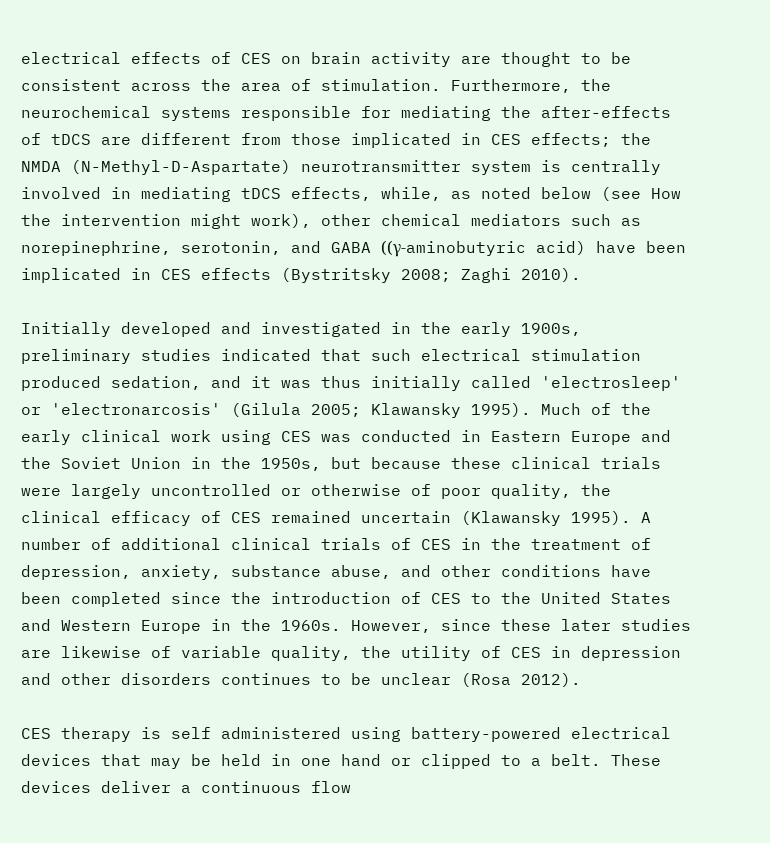electrical effects of CES on brain activity are thought to be consistent across the area of stimulation. Furthermore, the neurochemical systems responsible for mediating the after-effects of tDCS are different from those implicated in CES effects; the NMDA (N-Methyl-D-Aspartate) neurotransmitter system is centrally involved in mediating tDCS effects, while, as noted below (see How the intervention might work), other chemical mediators such as norepinephrine, serotonin, and GABA ((γ-aminobutyric acid) have been implicated in CES effects (Bystritsky 2008; Zaghi 2010).

Initially developed and investigated in the early 1900s, preliminary studies indicated that such electrical stimulation produced sedation, and it was thus initially called 'electrosleep' or 'electronarcosis' (Gilula 2005; Klawansky 1995). Much of the early clinical work using CES was conducted in Eastern Europe and the Soviet Union in the 1950s, but because these clinical trials were largely uncontrolled or otherwise of poor quality, the clinical efficacy of CES remained uncertain (Klawansky 1995). A number of additional clinical trials of CES in the treatment of depression, anxiety, substance abuse, and other conditions have been completed since the introduction of CES to the United States and Western Europe in the 1960s. However, since these later studies are likewise of variable quality, the utility of CES in depression and other disorders continues to be unclear (Rosa 2012).

CES therapy is self administered using battery-powered electrical devices that may be held in one hand or clipped to a belt. These devices deliver a continuous flow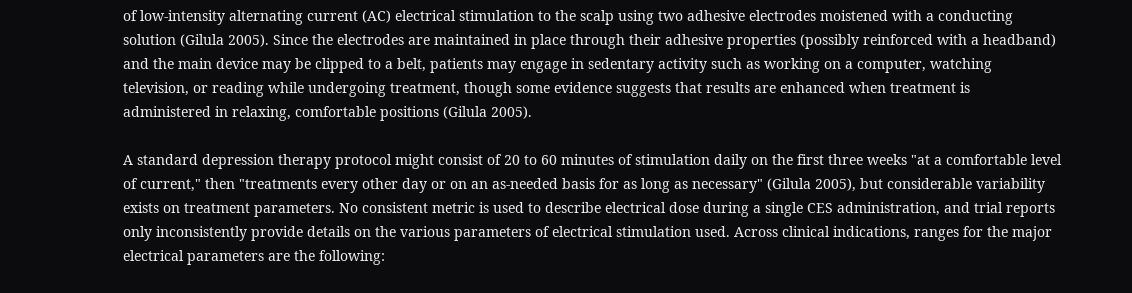of low-intensity alternating current (AC) electrical stimulation to the scalp using two adhesive electrodes moistened with a conducting solution (Gilula 2005). Since the electrodes are maintained in place through their adhesive properties (possibly reinforced with a headband) and the main device may be clipped to a belt, patients may engage in sedentary activity such as working on a computer, watching television, or reading while undergoing treatment, though some evidence suggests that results are enhanced when treatment is administered in relaxing, comfortable positions (Gilula 2005).

A standard depression therapy protocol might consist of 20 to 60 minutes of stimulation daily on the first three weeks "at a comfortable level of current," then "treatments every other day or on an as-needed basis for as long as necessary" (Gilula 2005), but considerable variability exists on treatment parameters. No consistent metric is used to describe electrical dose during a single CES administration, and trial reports only inconsistently provide details on the various parameters of electrical stimulation used. Across clinical indications, ranges for the major electrical parameters are the following: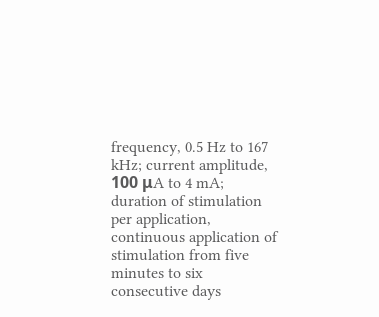frequency, 0.5 Hz to 167 kHz; current amplitude, 100 μA to 4 mA; duration of stimulation per application, continuous application of stimulation from five minutes to six consecutive days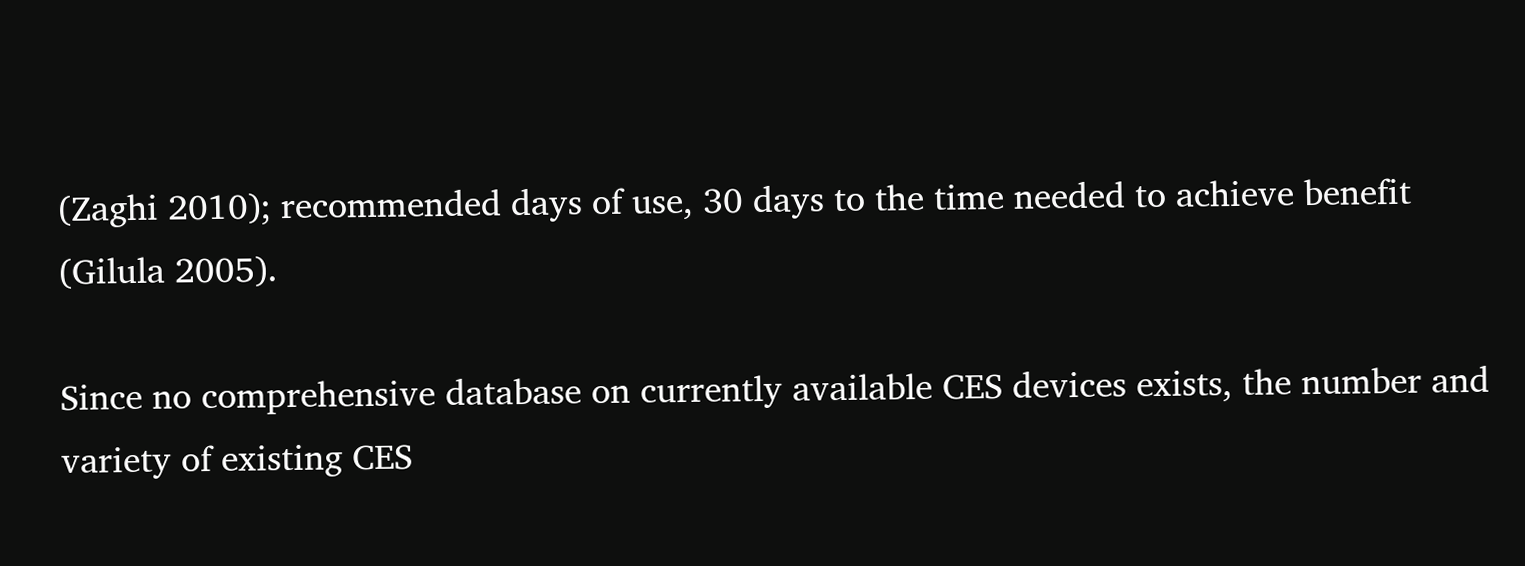(Zaghi 2010); recommended days of use, 30 days to the time needed to achieve benefit (Gilula 2005).

Since no comprehensive database on currently available CES devices exists, the number and variety of existing CES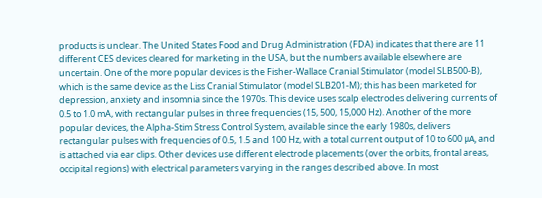products is unclear. The United States Food and Drug Administration (FDA) indicates that there are 11 different CES devices cleared for marketing in the USA, but the numbers available elsewhere are uncertain. One of the more popular devices is the Fisher-Wallace Cranial Stimulator (model SLB500-B), which is the same device as the Liss Cranial Stimulator (model SLB201-M); this has been marketed for depression, anxiety and insomnia since the 1970s. This device uses scalp electrodes delivering currents of 0.5 to 1.0 mA, with rectangular pulses in three frequencies (15, 500, 15,000 Hz). Another of the more popular devices, the Alpha-Stim Stress Control System, available since the early 1980s, delivers rectangular pulses with frequencies of 0.5, 1.5 and 100 Hz, with a total current output of 10 to 600 μA, and is attached via ear clips. Other devices use different electrode placements (over the orbits, frontal areas, occipital regions) with electrical parameters varying in the ranges described above. In most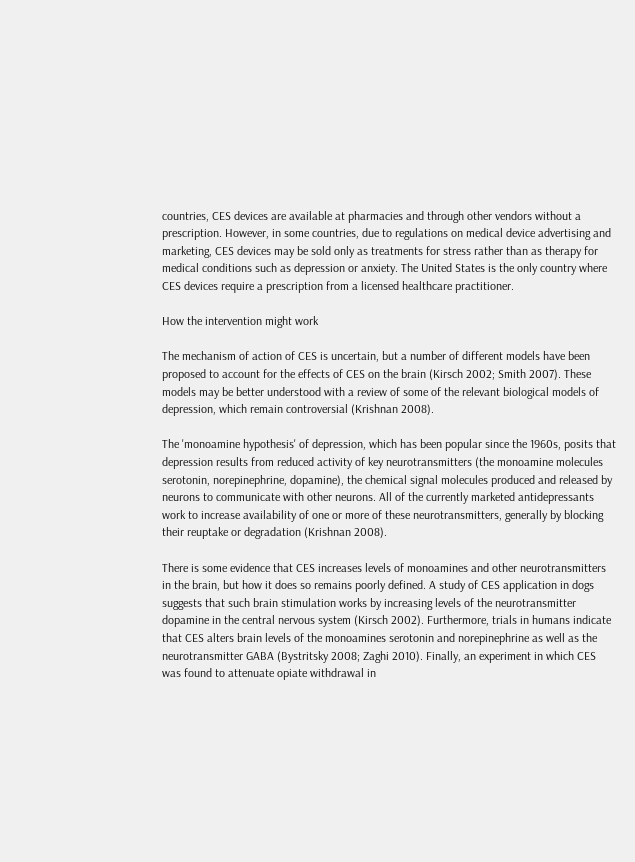countries, CES devices are available at pharmacies and through other vendors without a prescription. However, in some countries, due to regulations on medical device advertising and marketing, CES devices may be sold only as treatments for stress rather than as therapy for medical conditions such as depression or anxiety. The United States is the only country where CES devices require a prescription from a licensed healthcare practitioner.

How the intervention might work

The mechanism of action of CES is uncertain, but a number of different models have been proposed to account for the effects of CES on the brain (Kirsch 2002; Smith 2007). These models may be better understood with a review of some of the relevant biological models of depression, which remain controversial (Krishnan 2008).

The 'monoamine hypothesis' of depression, which has been popular since the 1960s, posits that depression results from reduced activity of key neurotransmitters (the monoamine molecules serotonin, norepinephrine, dopamine), the chemical signal molecules produced and released by neurons to communicate with other neurons. All of the currently marketed antidepressants work to increase availability of one or more of these neurotransmitters, generally by blocking their reuptake or degradation (Krishnan 2008).

There is some evidence that CES increases levels of monoamines and other neurotransmitters in the brain, but how it does so remains poorly defined. A study of CES application in dogs suggests that such brain stimulation works by increasing levels of the neurotransmitter dopamine in the central nervous system (Kirsch 2002). Furthermore, trials in humans indicate that CES alters brain levels of the monoamines serotonin and norepinephrine as well as the neurotransmitter GABA (Bystritsky 2008; Zaghi 2010). Finally, an experiment in which CES was found to attenuate opiate withdrawal in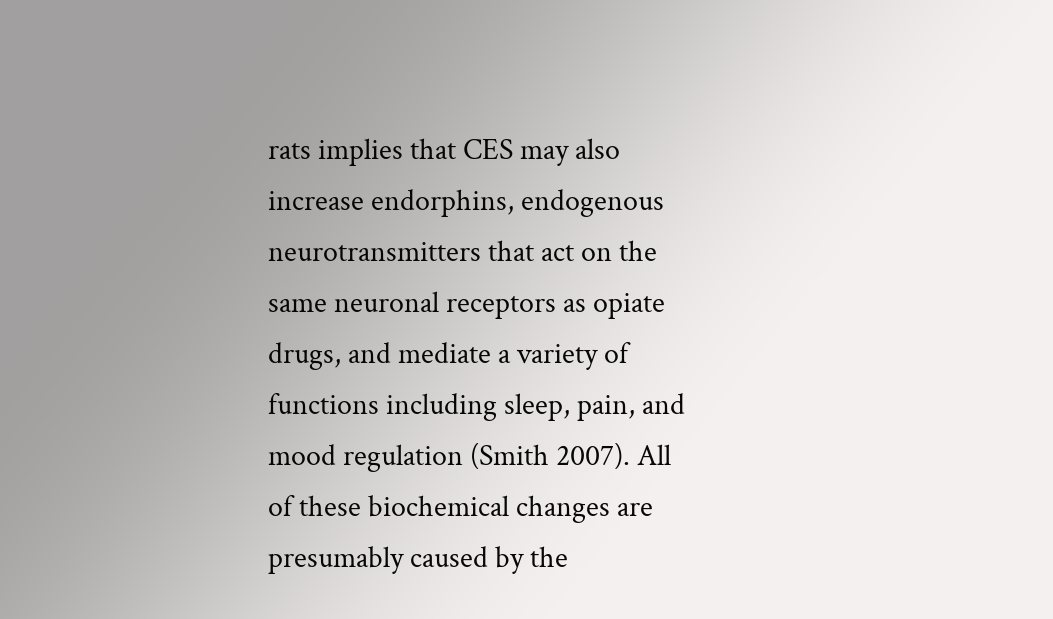rats implies that CES may also increase endorphins, endogenous neurotransmitters that act on the same neuronal receptors as opiate drugs, and mediate a variety of functions including sleep, pain, and mood regulation (Smith 2007). All of these biochemical changes are presumably caused by the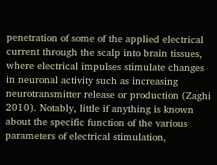penetration of some of the applied electrical current through the scalp into brain tissues, where electrical impulses stimulate changes in neuronal activity such as increasing neurotransmitter release or production (Zaghi 2010). Notably, little if anything is known about the specific function of the various parameters of electrical stimulation,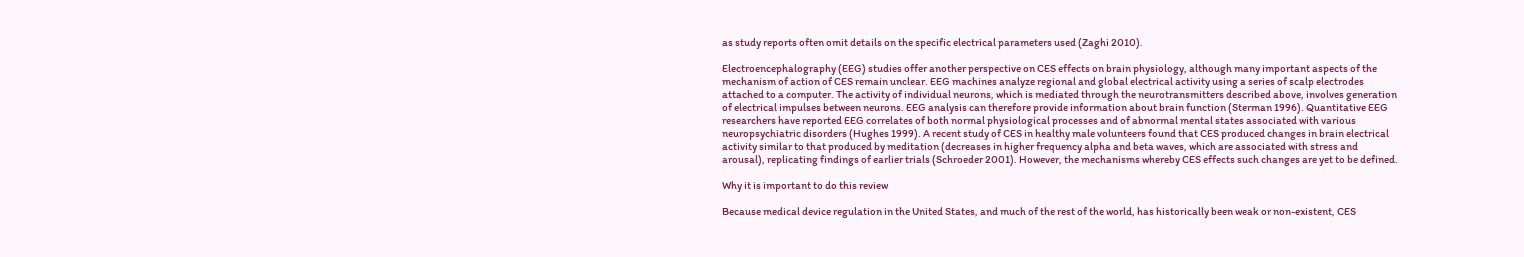as study reports often omit details on the specific electrical parameters used (Zaghi 2010).

Electroencephalography (EEG) studies offer another perspective on CES effects on brain physiology, although many important aspects of the mechanism of action of CES remain unclear. EEG machines analyze regional and global electrical activity using a series of scalp electrodes attached to a computer. The activity of individual neurons, which is mediated through the neurotransmitters described above, involves generation of electrical impulses between neurons. EEG analysis can therefore provide information about brain function (Sterman 1996). Quantitative EEG researchers have reported EEG correlates of both normal physiological processes and of abnormal mental states associated with various neuropsychiatric disorders (Hughes 1999). A recent study of CES in healthy male volunteers found that CES produced changes in brain electrical activity similar to that produced by meditation (decreases in higher frequency alpha and beta waves, which are associated with stress and arousal), replicating findings of earlier trials (Schroeder 2001). However, the mechanisms whereby CES effects such changes are yet to be defined.

Why it is important to do this review

Because medical device regulation in the United States, and much of the rest of the world, has historically been weak or non-existent, CES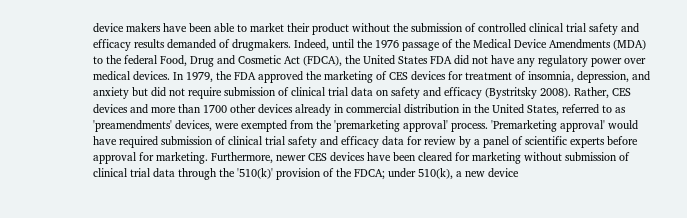device makers have been able to market their product without the submission of controlled clinical trial safety and efficacy results demanded of drugmakers. Indeed, until the 1976 passage of the Medical Device Amendments (MDA) to the federal Food, Drug and Cosmetic Act (FDCA), the United States FDA did not have any regulatory power over medical devices. In 1979, the FDA approved the marketing of CES devices for treatment of insomnia, depression, and anxiety but did not require submission of clinical trial data on safety and efficacy (Bystritsky 2008). Rather, CES devices and more than 1700 other devices already in commercial distribution in the United States, referred to as 'preamendments' devices, were exempted from the 'premarketing approval' process. 'Premarketing approval' would have required submission of clinical trial safety and efficacy data for review by a panel of scientific experts before approval for marketing. Furthermore, newer CES devices have been cleared for marketing without submission of clinical trial data through the '510(k)' provision of the FDCA; under 510(k), a new device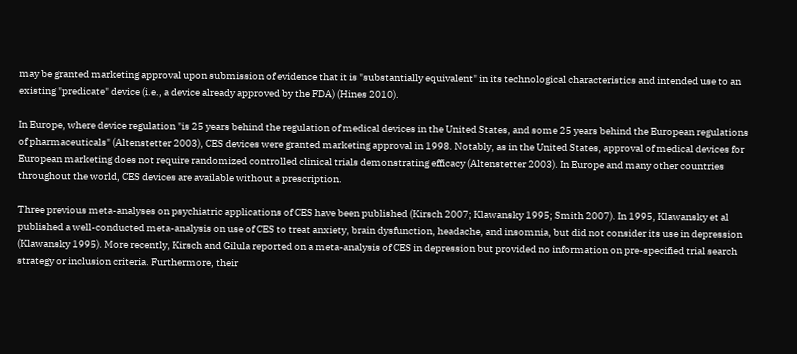may be granted marketing approval upon submission of evidence that it is "substantially equivalent" in its technological characteristics and intended use to an existing "predicate" device (i.e., a device already approved by the FDA) (Hines 2010).

In Europe, where device regulation "is 25 years behind the regulation of medical devices in the United States, and some 25 years behind the European regulations of pharmaceuticals" (Altenstetter 2003), CES devices were granted marketing approval in 1998. Notably, as in the United States, approval of medical devices for European marketing does not require randomized controlled clinical trials demonstrating efficacy (Altenstetter 2003). In Europe and many other countries throughout the world, CES devices are available without a prescription.

Three previous meta-analyses on psychiatric applications of CES have been published (Kirsch 2007; Klawansky 1995; Smith 2007). In 1995, Klawansky et al published a well-conducted meta-analysis on use of CES to treat anxiety, brain dysfunction, headache, and insomnia, but did not consider its use in depression (Klawansky 1995). More recently, Kirsch and Gilula reported on a meta-analysis of CES in depression but provided no information on pre-specified trial search strategy or inclusion criteria. Furthermore, their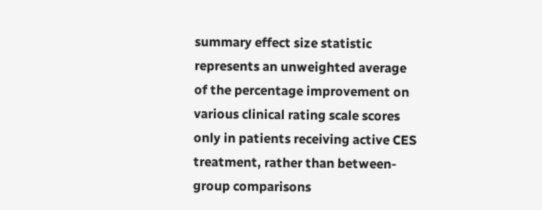summary effect size statistic represents an unweighted average of the percentage improvement on various clinical rating scale scores only in patients receiving active CES treatment, rather than between-group comparisons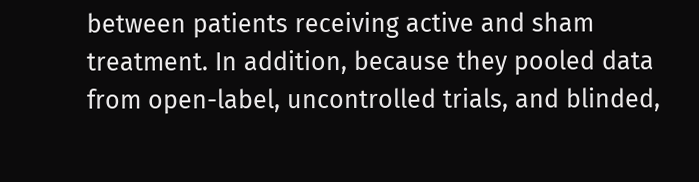between patients receiving active and sham treatment. In addition, because they pooled data from open-label, uncontrolled trials, and blinded,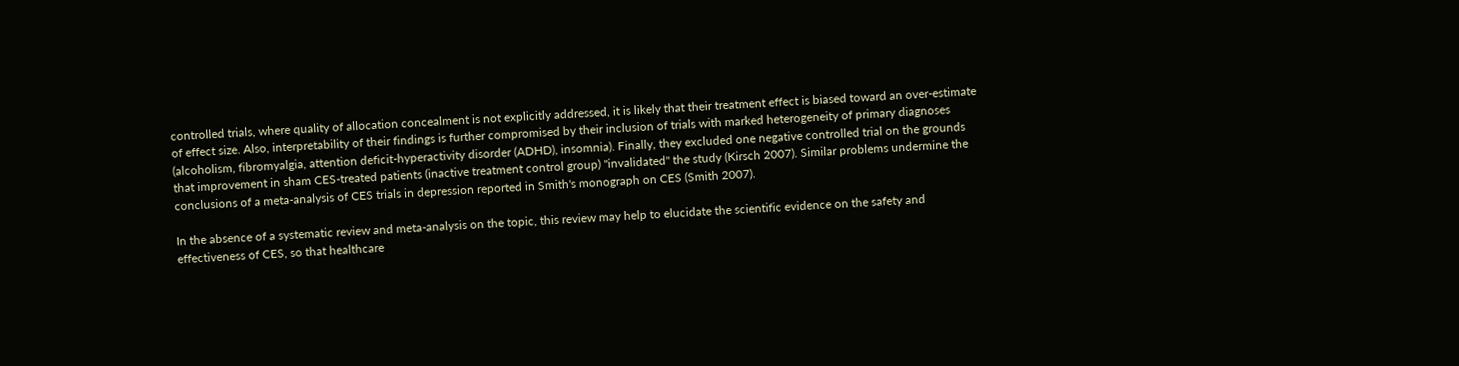controlled trials, where quality of allocation concealment is not explicitly addressed, it is likely that their treatment effect is biased toward an over-estimate of effect size. Also, interpretability of their findings is further compromised by their inclusion of trials with marked heterogeneity of primary diagnoses (alcoholism, fibromyalgia, attention deficit-hyperactivity disorder (ADHD), insomnia). Finally, they excluded one negative controlled trial on the grounds that improvement in sham CES-treated patients (inactive treatment control group) "invalidated" the study (Kirsch 2007). Similar problems undermine the conclusions of a meta-analysis of CES trials in depression reported in Smith's monograph on CES (Smith 2007).

In the absence of a systematic review and meta-analysis on the topic, this review may help to elucidate the scientific evidence on the safety and effectiveness of CES, so that healthcare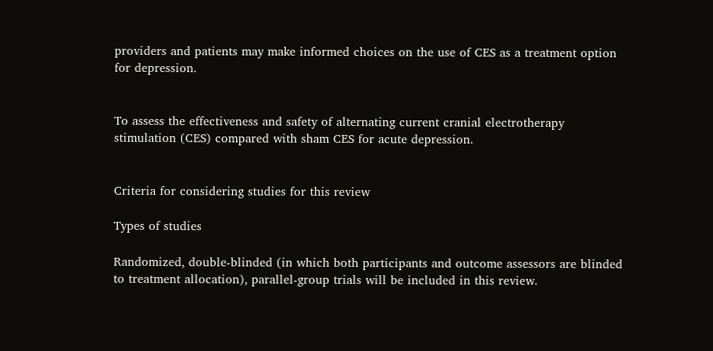providers and patients may make informed choices on the use of CES as a treatment option for depression.


To assess the effectiveness and safety of alternating current cranial electrotherapy stimulation (CES) compared with sham CES for acute depression.


Criteria for considering studies for this review

Types of studies

Randomized, double-blinded (in which both participants and outcome assessors are blinded to treatment allocation), parallel-group trials will be included in this review.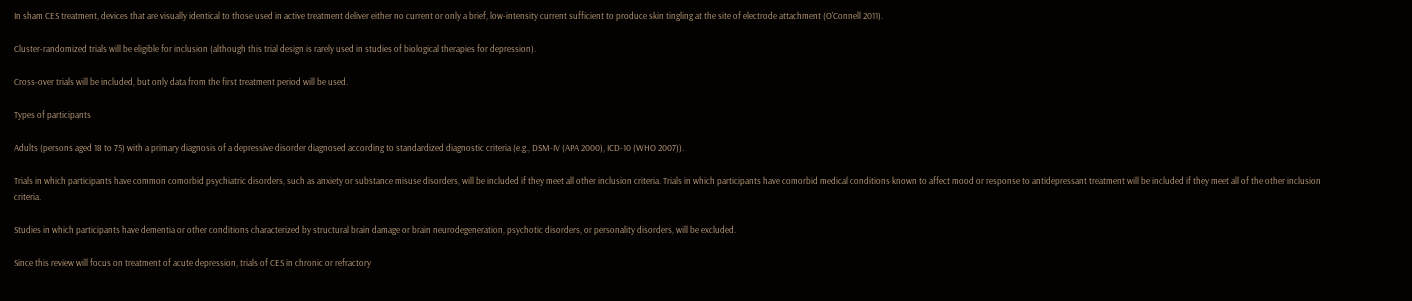In sham CES treatment, devices that are visually identical to those used in active treatment deliver either no current or only a brief, low-intensity current sufficient to produce skin tingling at the site of electrode attachment (O'Connell 2011).

Cluster-randomized trials will be eligible for inclusion (although this trial design is rarely used in studies of biological therapies for depression).

Cross-over trials will be included, but only data from the first treatment period will be used.

Types of participants

Adults (persons aged 18 to 75) with a primary diagnosis of a depressive disorder diagnosed according to standardized diagnostic criteria (e.g., DSM-IV (APA 2000), ICD-10 (WHO 2007)).

Trials in which participants have common comorbid psychiatric disorders, such as anxiety or substance misuse disorders, will be included if they meet all other inclusion criteria. Trials in which participants have comorbid medical conditions known to affect mood or response to antidepressant treatment will be included if they meet all of the other inclusion criteria.

Studies in which participants have dementia or other conditions characterized by structural brain damage or brain neurodegeneration, psychotic disorders, or personality disorders, will be excluded.

Since this review will focus on treatment of acute depression, trials of CES in chronic or refractory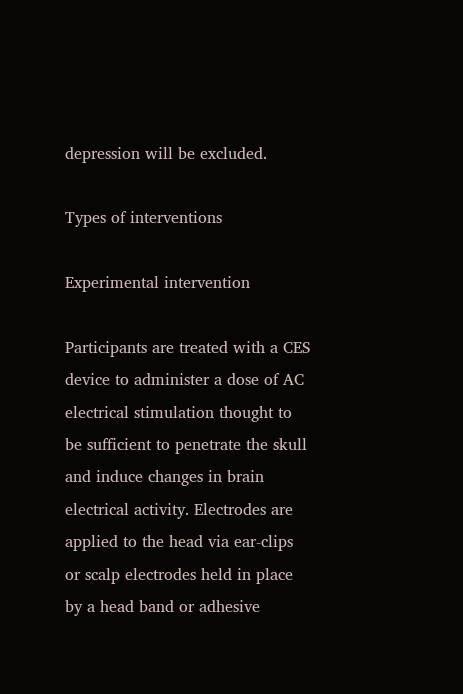depression will be excluded.

Types of interventions

Experimental intervention

Participants are treated with a CES device to administer a dose of AC electrical stimulation thought to be sufficient to penetrate the skull and induce changes in brain electrical activity. Electrodes are applied to the head via ear-clips or scalp electrodes held in place by a head band or adhesive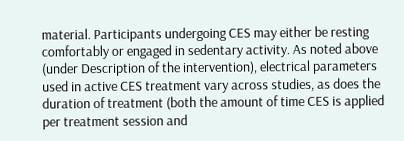material. Participants undergoing CES may either be resting comfortably or engaged in sedentary activity. As noted above (under Description of the intervention), electrical parameters used in active CES treatment vary across studies, as does the duration of treatment (both the amount of time CES is applied per treatment session and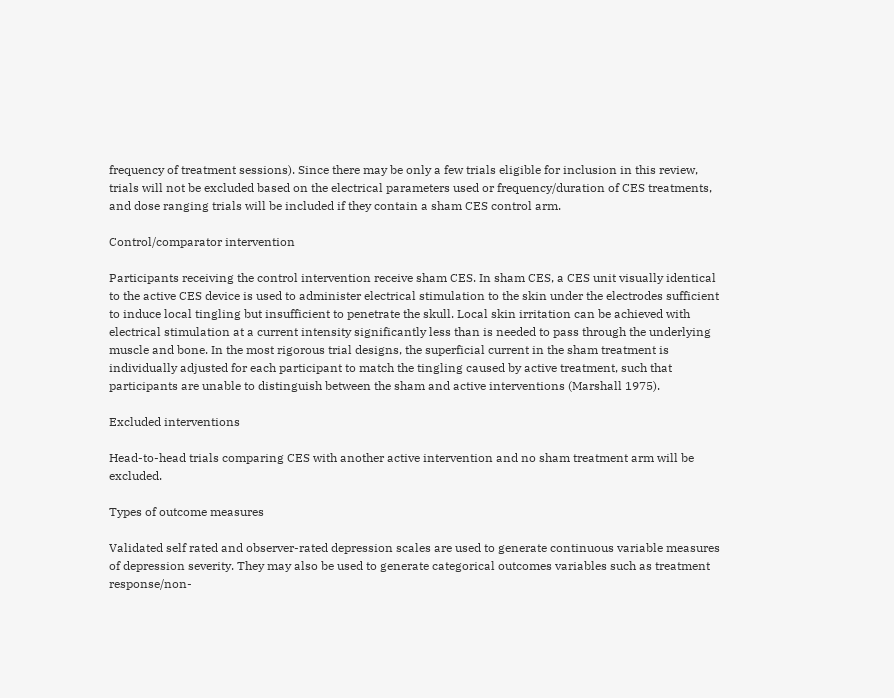frequency of treatment sessions). Since there may be only a few trials eligible for inclusion in this review, trials will not be excluded based on the electrical parameters used or frequency/duration of CES treatments, and dose ranging trials will be included if they contain a sham CES control arm.

Control/comparator intervention

Participants receiving the control intervention receive sham CES. In sham CES, a CES unit visually identical to the active CES device is used to administer electrical stimulation to the skin under the electrodes sufficient to induce local tingling but insufficient to penetrate the skull. Local skin irritation can be achieved with electrical stimulation at a current intensity significantly less than is needed to pass through the underlying muscle and bone. In the most rigorous trial designs, the superficial current in the sham treatment is individually adjusted for each participant to match the tingling caused by active treatment, such that participants are unable to distinguish between the sham and active interventions (Marshall 1975).

Excluded interventions

Head-to-head trials comparing CES with another active intervention and no sham treatment arm will be excluded.

Types of outcome measures

Validated self rated and observer-rated depression scales are used to generate continuous variable measures of depression severity. They may also be used to generate categorical outcomes variables such as treatment response/non-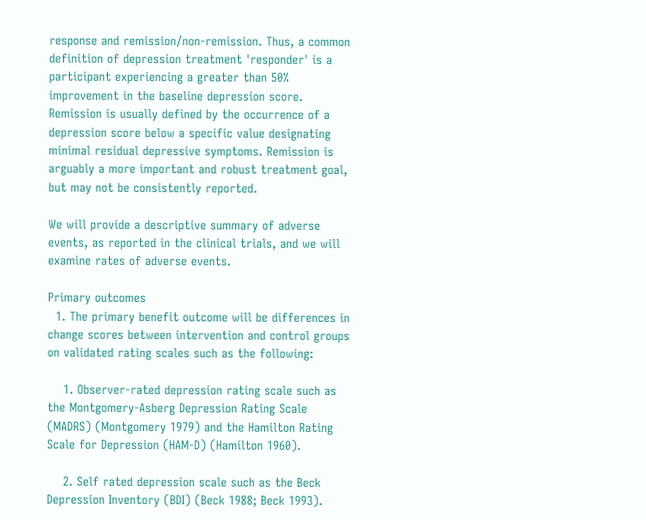response and remission/non-remission. Thus, a common definition of depression treatment 'responder' is a participant experiencing a greater than 50% improvement in the baseline depression score. Remission is usually defined by the occurrence of a depression score below a specific value designating minimal residual depressive symptoms. Remission is arguably a more important and robust treatment goal, but may not be consistently reported.

We will provide a descriptive summary of adverse events, as reported in the clinical trials, and we will examine rates of adverse events.

Primary outcomes
  1. The primary benefit outcome will be differences in change scores between intervention and control groups on validated rating scales such as the following:

    1. Observer-rated depression rating scale such as the Montgomery-Asberg Depression Rating Scale (MADRS) (Montgomery 1979) and the Hamilton Rating Scale for Depression (HAM-D) (Hamilton 1960).

    2. Self rated depression scale such as the Beck Depression Inventory (BDI) (Beck 1988; Beck 1993).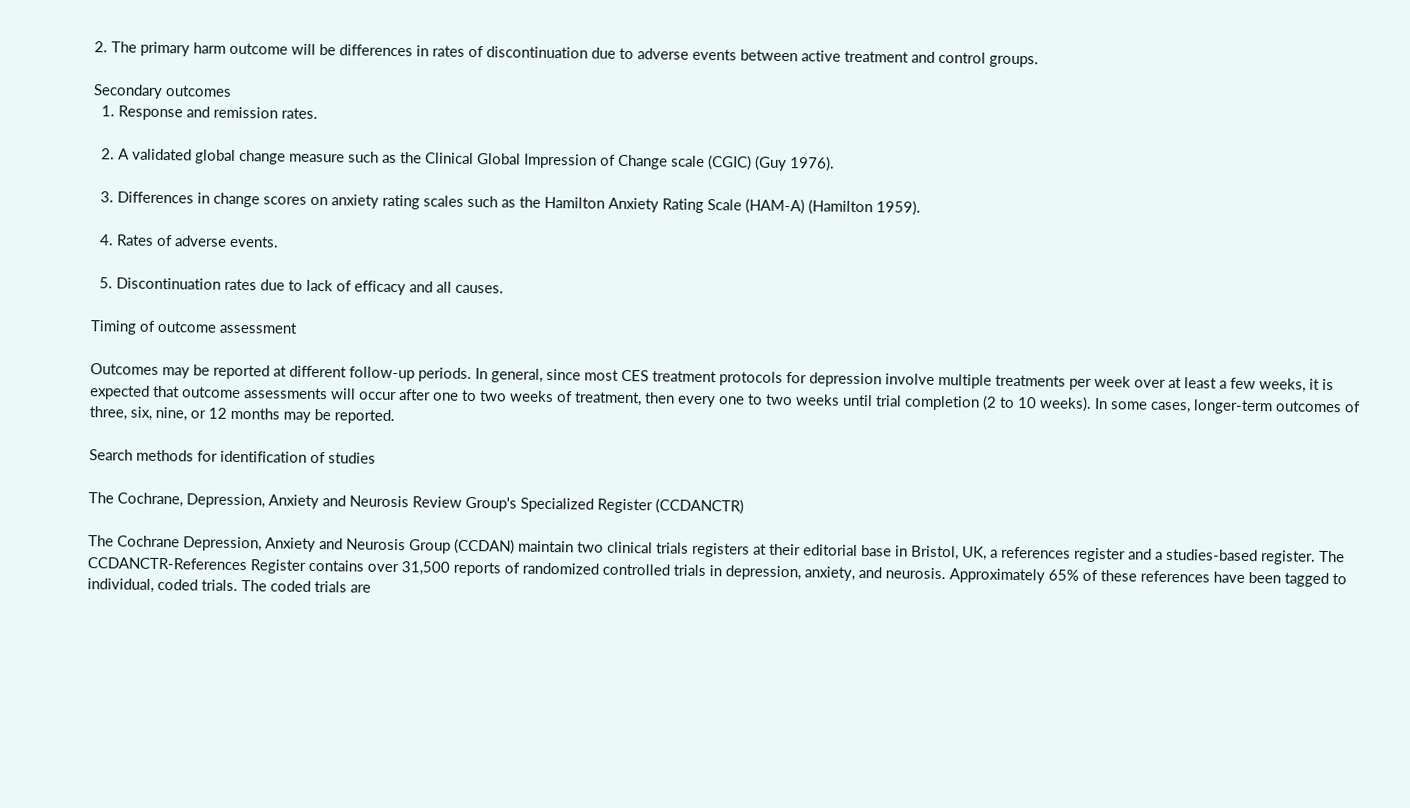2. The primary harm outcome will be differences in rates of discontinuation due to adverse events between active treatment and control groups.

Secondary outcomes
  1. Response and remission rates.

  2. A validated global change measure such as the Clinical Global Impression of Change scale (CGIC) (Guy 1976).

  3. Differences in change scores on anxiety rating scales such as the Hamilton Anxiety Rating Scale (HAM-A) (Hamilton 1959).

  4. Rates of adverse events.

  5. Discontinuation rates due to lack of efficacy and all causes.

Timing of outcome assessment

Outcomes may be reported at different follow-up periods. In general, since most CES treatment protocols for depression involve multiple treatments per week over at least a few weeks, it is expected that outcome assessments will occur after one to two weeks of treatment, then every one to two weeks until trial completion (2 to 10 weeks). In some cases, longer-term outcomes of three, six, nine, or 12 months may be reported.

Search methods for identification of studies

The Cochrane, Depression, Anxiety and Neurosis Review Group's Specialized Register (CCDANCTR)

The Cochrane Depression, Anxiety and Neurosis Group (CCDAN) maintain two clinical trials registers at their editorial base in Bristol, UK, a references register and a studies-based register. The CCDANCTR-References Register contains over 31,500 reports of randomized controlled trials in depression, anxiety, and neurosis. Approximately 65% of these references have been tagged to individual, coded trials. The coded trials are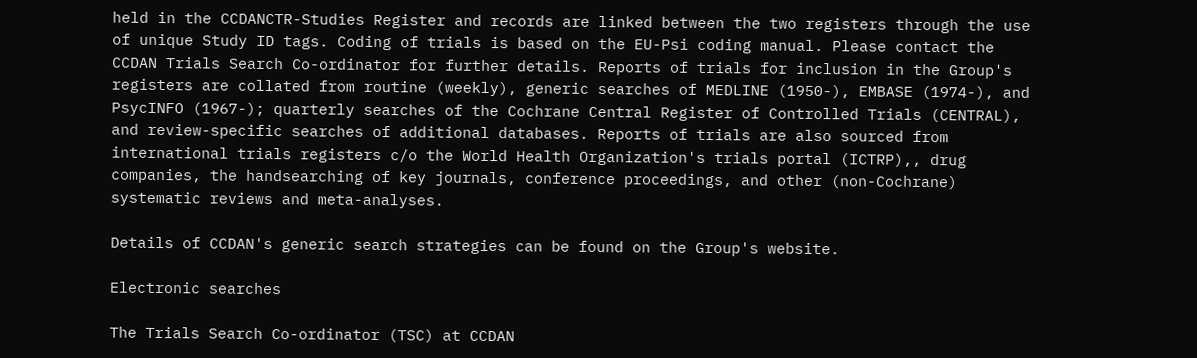held in the CCDANCTR-Studies Register and records are linked between the two registers through the use of unique Study ID tags. Coding of trials is based on the EU-Psi coding manual. Please contact the CCDAN Trials Search Co-ordinator for further details. Reports of trials for inclusion in the Group's registers are collated from routine (weekly), generic searches of MEDLINE (1950-), EMBASE (1974-), and PsycINFO (1967-); quarterly searches of the Cochrane Central Register of Controlled Trials (CENTRAL), and review-specific searches of additional databases. Reports of trials are also sourced from international trials registers c/o the World Health Organization's trials portal (ICTRP),, drug companies, the handsearching of key journals, conference proceedings, and other (non-Cochrane) systematic reviews and meta-analyses.

Details of CCDAN's generic search strategies can be found on the Group's website.

Electronic searches

The Trials Search Co-ordinator (TSC) at CCDAN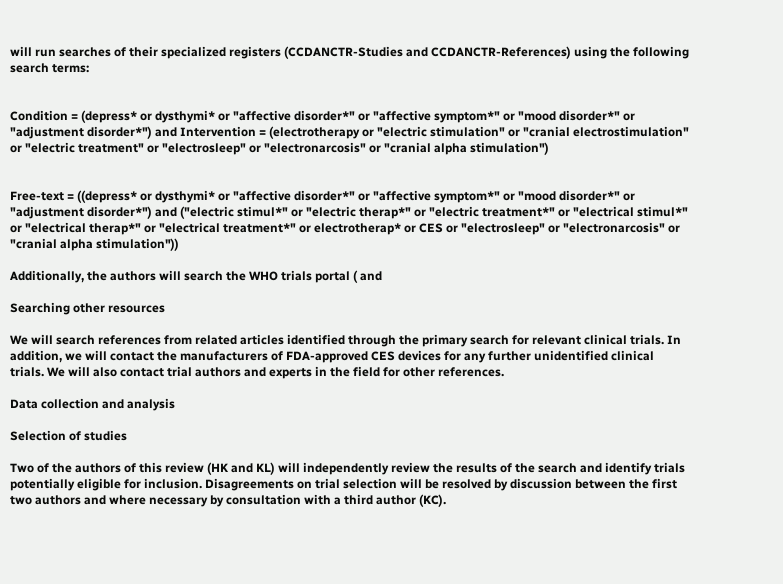will run searches of their specialized registers (CCDANCTR-Studies and CCDANCTR-References) using the following search terms:


Condition = (depress* or dysthymi* or "affective disorder*" or "affective symptom*" or "mood disorder*" or "adjustment disorder*") and Intervention = (electrotherapy or "electric stimulation" or "cranial electrostimulation" or "electric treatment" or "electrosleep" or "electronarcosis" or "cranial alpha stimulation")


Free-text = ((depress* or dysthymi* or "affective disorder*" or "affective symptom*" or "mood disorder*" or "adjustment disorder*") and ("electric stimul*" or "electric therap*" or "electric treatment*" or "electrical stimul*" or "electrical therap*" or "electrical treatment*" or electrotherap* or CES or "electrosleep" or "electronarcosis" or "cranial alpha stimulation"))

Additionally, the authors will search the WHO trials portal ( and

Searching other resources

We will search references from related articles identified through the primary search for relevant clinical trials. In addition, we will contact the manufacturers of FDA-approved CES devices for any further unidentified clinical trials. We will also contact trial authors and experts in the field for other references.

Data collection and analysis

Selection of studies

Two of the authors of this review (HK and KL) will independently review the results of the search and identify trials potentially eligible for inclusion. Disagreements on trial selection will be resolved by discussion between the first two authors and where necessary by consultation with a third author (KC).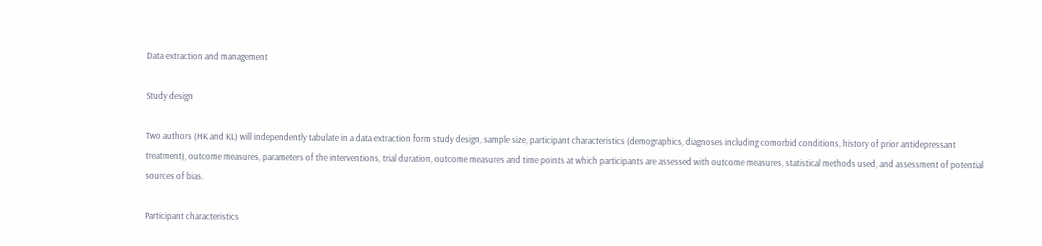Data extraction and management

Study design

Two authors (HK and KL) will independently tabulate in a data extraction form study design, sample size, participant characteristics (demographics, diagnoses including comorbid conditions, history of prior antidepressant treatment), outcome measures, parameters of the interventions, trial duration, outcome measures and time points at which participants are assessed with outcome measures, statistical methods used, and assessment of potential sources of bias.

Participant characteristics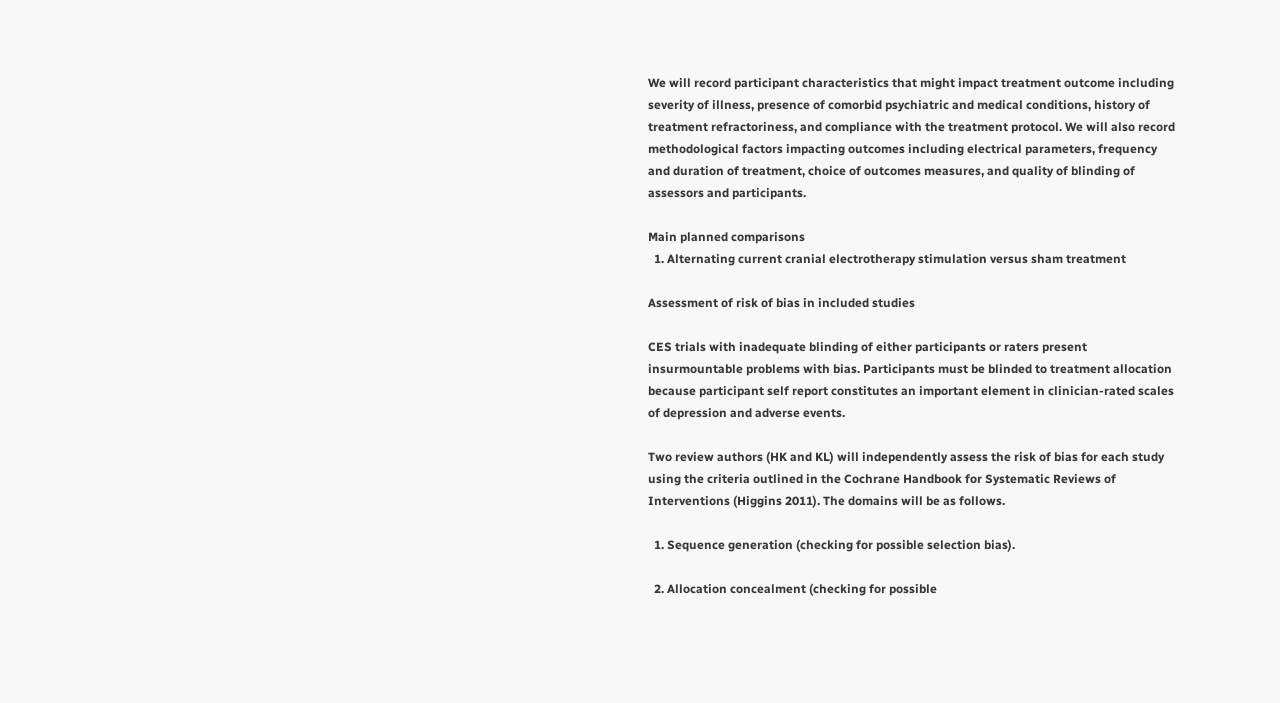We will record participant characteristics that might impact treatment outcome including severity of illness, presence of comorbid psychiatric and medical conditions, history of treatment refractoriness, and compliance with the treatment protocol. We will also record methodological factors impacting outcomes including electrical parameters, frequency and duration of treatment, choice of outcomes measures, and quality of blinding of assessors and participants.

Main planned comparisons
  1. Alternating current cranial electrotherapy stimulation versus sham treatment

Assessment of risk of bias in included studies

CES trials with inadequate blinding of either participants or raters present insurmountable problems with bias. Participants must be blinded to treatment allocation because participant self report constitutes an important element in clinician-rated scales of depression and adverse events.

Two review authors (HK and KL) will independently assess the risk of bias for each study using the criteria outlined in the Cochrane Handbook for Systematic Reviews of Interventions (Higgins 2011). The domains will be as follows.

  1. Sequence generation (checking for possible selection bias).

  2. Allocation concealment (checking for possible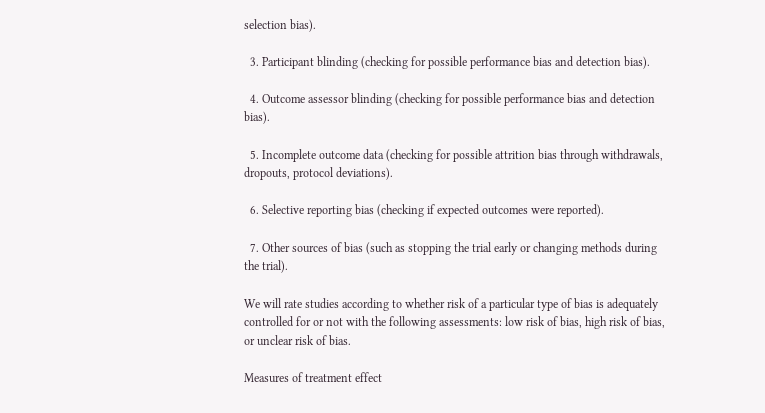selection bias).

  3. Participant blinding (checking for possible performance bias and detection bias).

  4. Outcome assessor blinding (checking for possible performance bias and detection bias).

  5. Incomplete outcome data (checking for possible attrition bias through withdrawals, dropouts, protocol deviations).

  6. Selective reporting bias (checking if expected outcomes were reported).

  7. Other sources of bias (such as stopping the trial early or changing methods during the trial).

We will rate studies according to whether risk of a particular type of bias is adequately controlled for or not with the following assessments: low risk of bias, high risk of bias, or unclear risk of bias.

Measures of treatment effect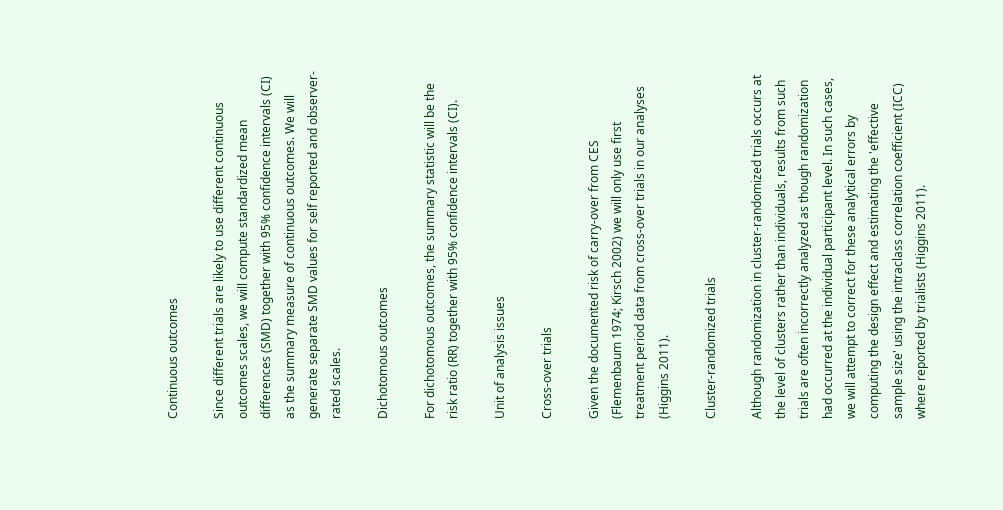Continuous outcomes

Since different trials are likely to use different continuous outcomes scales, we will compute standardized mean differences (SMD) together with 95% confidence intervals (CI) as the summary measure of continuous outcomes. We will generate separate SMD values for self reported and observer-rated scales.

Dichotomous outcomes

For dichotomous outcomes, the summary statistic will be the risk ratio (RR) together with 95% confidence intervals (CI).

Unit of analysis issues

Cross-over trials

Given the documented risk of carry-over from CES (Flemenbaum 1974; Kirsch 2002) we will only use first treatment period data from cross-over trials in our analyses (Higgins 2011).

Cluster-randomized trials

Although randomization in cluster-randomized trials occurs at the level of clusters rather than individuals, results from such trials are often incorrectly analyzed as though randomization had occurred at the individual participant level. In such cases, we will attempt to correct for these analytical errors by computing the design effect and estimating the 'effective sample size' using the intraclass correlation coefficient (ICC) where reported by trialists (Higgins 2011).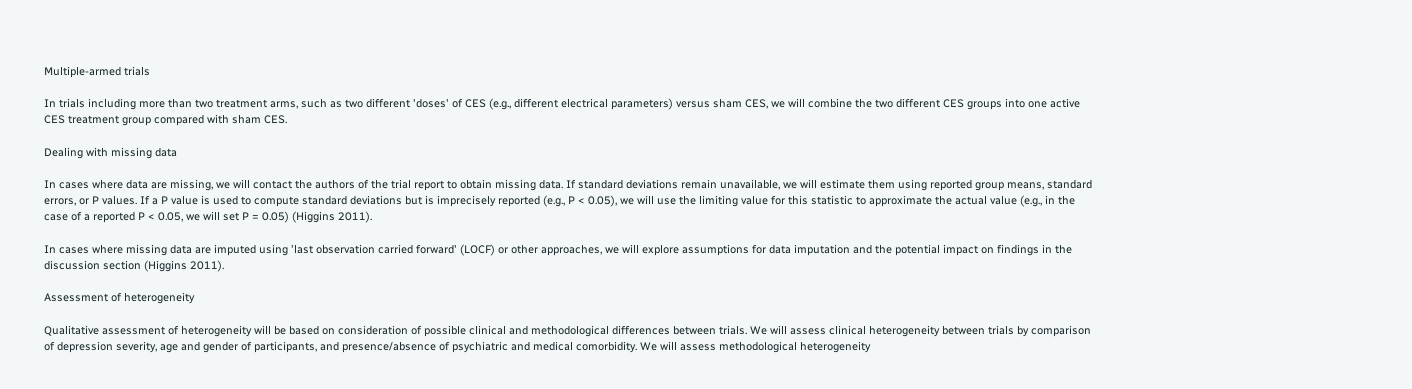Multiple-armed trials

In trials including more than two treatment arms, such as two different 'doses' of CES (e.g., different electrical parameters) versus sham CES, we will combine the two different CES groups into one active CES treatment group compared with sham CES.

Dealing with missing data

In cases where data are missing, we will contact the authors of the trial report to obtain missing data. If standard deviations remain unavailable, we will estimate them using reported group means, standard errors, or P values. If a P value is used to compute standard deviations but is imprecisely reported (e.g., P < 0.05), we will use the limiting value for this statistic to approximate the actual value (e.g., in the case of a reported P < 0.05, we will set P = 0.05) (Higgins 2011).

In cases where missing data are imputed using 'last observation carried forward' (LOCF) or other approaches, we will explore assumptions for data imputation and the potential impact on findings in the discussion section (Higgins 2011).

Assessment of heterogeneity

Qualitative assessment of heterogeneity will be based on consideration of possible clinical and methodological differences between trials. We will assess clinical heterogeneity between trials by comparison of depression severity, age and gender of participants, and presence/absence of psychiatric and medical comorbidity. We will assess methodological heterogeneity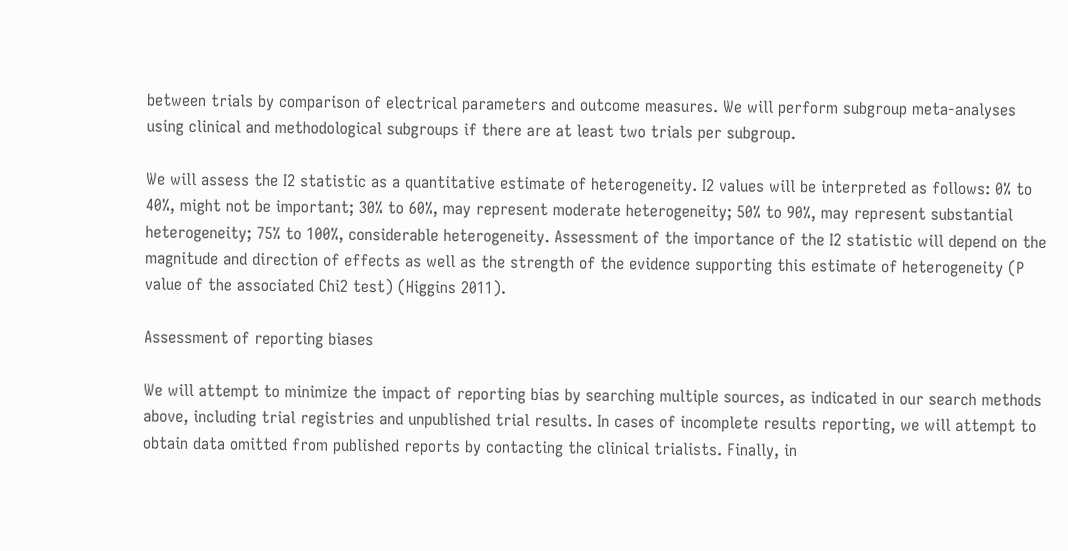between trials by comparison of electrical parameters and outcome measures. We will perform subgroup meta-analyses using clinical and methodological subgroups if there are at least two trials per subgroup.

We will assess the I2 statistic as a quantitative estimate of heterogeneity. I2 values will be interpreted as follows: 0% to 40%, might not be important; 30% to 60%, may represent moderate heterogeneity; 50% to 90%, may represent substantial heterogeneity; 75% to 100%, considerable heterogeneity. Assessment of the importance of the I2 statistic will depend on the magnitude and direction of effects as well as the strength of the evidence supporting this estimate of heterogeneity (P value of the associated Chi2 test) (Higgins 2011).

Assessment of reporting biases

We will attempt to minimize the impact of reporting bias by searching multiple sources, as indicated in our search methods above, including trial registries and unpublished trial results. In cases of incomplete results reporting, we will attempt to obtain data omitted from published reports by contacting the clinical trialists. Finally, in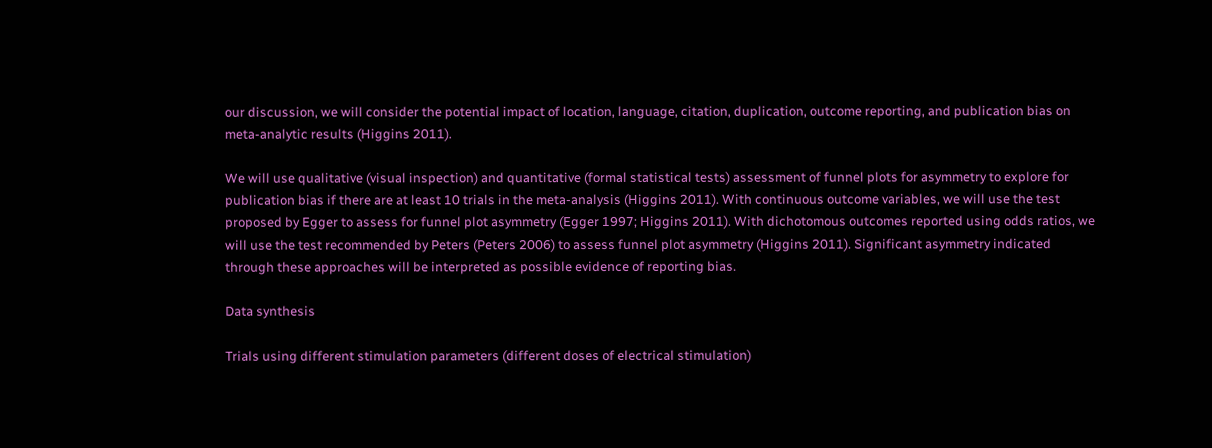our discussion, we will consider the potential impact of location, language, citation, duplication, outcome reporting, and publication bias on meta-analytic results (Higgins 2011).

We will use qualitative (visual inspection) and quantitative (formal statistical tests) assessment of funnel plots for asymmetry to explore for publication bias if there are at least 10 trials in the meta-analysis (Higgins 2011). With continuous outcome variables, we will use the test proposed by Egger to assess for funnel plot asymmetry (Egger 1997; Higgins 2011). With dichotomous outcomes reported using odds ratios, we will use the test recommended by Peters (Peters 2006) to assess funnel plot asymmetry (Higgins 2011). Significant asymmetry indicated through these approaches will be interpreted as possible evidence of reporting bias.

Data synthesis

Trials using different stimulation parameters (different doses of electrical stimulation)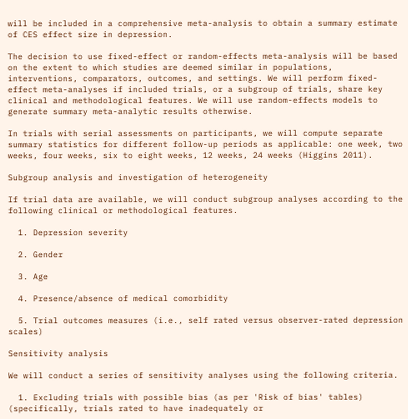will be included in a comprehensive meta-analysis to obtain a summary estimate of CES effect size in depression.

The decision to use fixed-effect or random-effects meta-analysis will be based on the extent to which studies are deemed similar in populations, interventions, comparators, outcomes, and settings. We will perform fixed-effect meta-analyses if included trials, or a subgroup of trials, share key clinical and methodological features. We will use random-effects models to generate summary meta-analytic results otherwise.

In trials with serial assessments on participants, we will compute separate summary statistics for different follow-up periods as applicable: one week, two weeks, four weeks, six to eight weeks, 12 weeks, 24 weeks (Higgins 2011).

Subgroup analysis and investigation of heterogeneity

If trial data are available, we will conduct subgroup analyses according to the following clinical or methodological features.

  1. Depression severity

  2. Gender

  3. Age

  4. Presence/absence of medical comorbidity

  5. Trial outcomes measures (i.e., self rated versus observer-rated depression scales)

Sensitivity analysis

We will conduct a series of sensitivity analyses using the following criteria.

  1. Excluding trials with possible bias (as per 'Risk of bias' tables) (specifically, trials rated to have inadequately or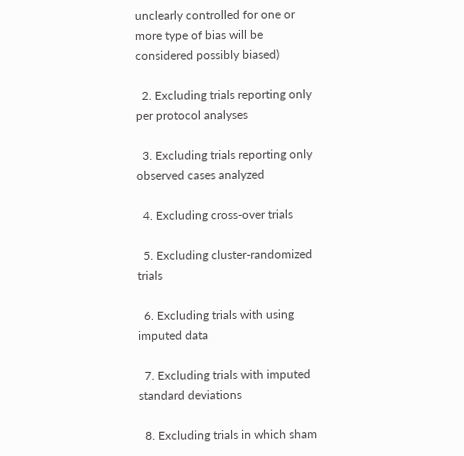unclearly controlled for one or more type of bias will be considered possibly biased)

  2. Excluding trials reporting only per protocol analyses

  3. Excluding trials reporting only observed cases analyzed

  4. Excluding cross-over trials

  5. Excluding cluster-randomized trials

  6. Excluding trials with using imputed data

  7. Excluding trials with imputed standard deviations

  8. Excluding trials in which sham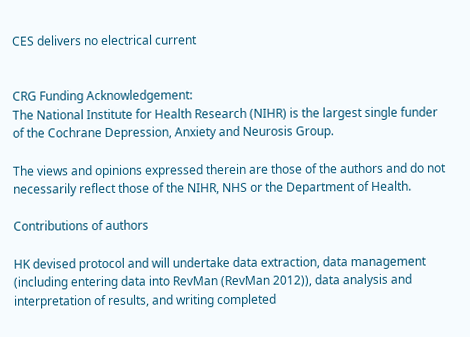CES delivers no electrical current


CRG Funding Acknowledgement:
The National Institute for Health Research (NIHR) is the largest single funder of the Cochrane Depression, Anxiety and Neurosis Group.

The views and opinions expressed therein are those of the authors and do not necessarily reflect those of the NIHR, NHS or the Department of Health.

Contributions of authors

HK devised protocol and will undertake data extraction, data management (including entering data into RevMan (RevMan 2012)), data analysis and interpretation of results, and writing completed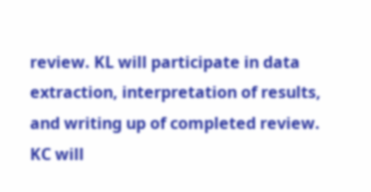review. KL will participate in data extraction, interpretation of results, and writing up of completed review. KC will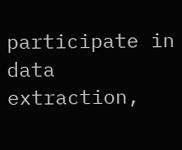participate in data extraction,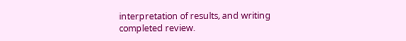interpretation of results, and writing completed review.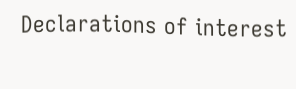Declarations of interest